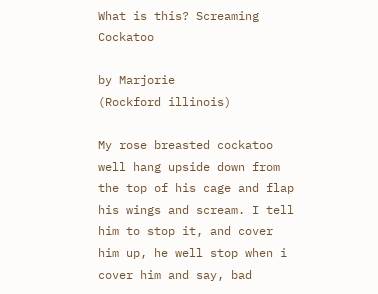What is this? Screaming Cockatoo

by Marjorie
(Rockford illinois)

My rose breasted cockatoo well hang upside down from the top of his cage and flap his wings and scream. I tell him to stop it, and cover him up, he well stop when i cover him and say, bad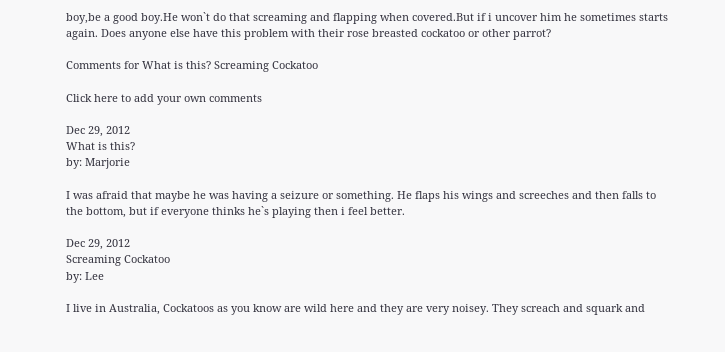boy,be a good boy.He won`t do that screaming and flapping when covered.But if i uncover him he sometimes starts again. Does anyone else have this problem with their rose breasted cockatoo or other parrot?

Comments for What is this? Screaming Cockatoo

Click here to add your own comments

Dec 29, 2012
What is this?
by: Marjorie

I was afraid that maybe he was having a seizure or something. He flaps his wings and screeches and then falls to the bottom, but if everyone thinks he`s playing then i feel better.

Dec 29, 2012
Screaming Cockatoo
by: Lee

I live in Australia, Cockatoos as you know are wild here and they are very noisey. They screach and squark and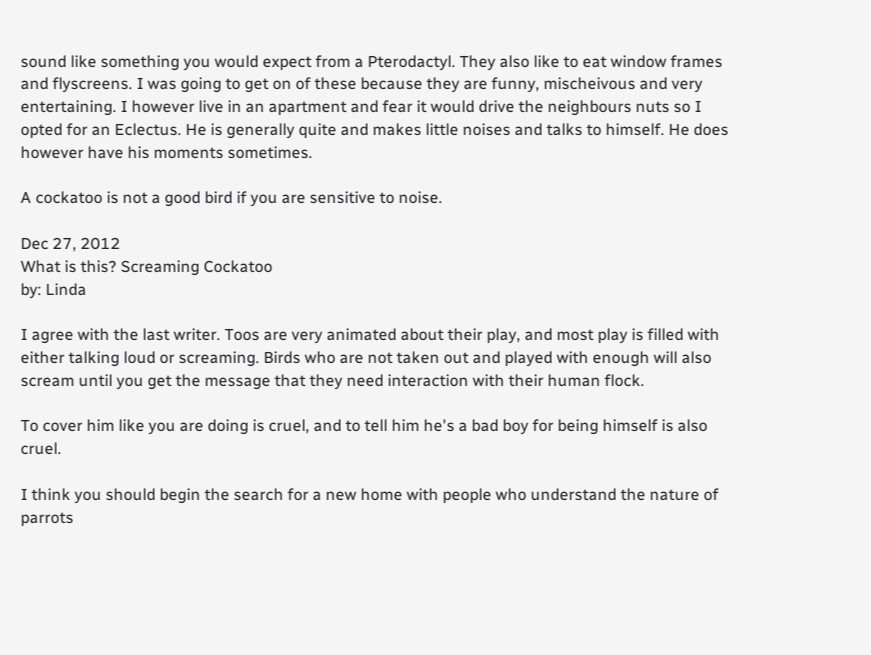sound like something you would expect from a Pterodactyl. They also like to eat window frames and flyscreens. I was going to get on of these because they are funny, mischeivous and very entertaining. I however live in an apartment and fear it would drive the neighbours nuts so I opted for an Eclectus. He is generally quite and makes little noises and talks to himself. He does however have his moments sometimes.

A cockatoo is not a good bird if you are sensitive to noise.

Dec 27, 2012
What is this? Screaming Cockatoo
by: Linda

I agree with the last writer. Toos are very animated about their play, and most play is filled with either talking loud or screaming. Birds who are not taken out and played with enough will also scream until you get the message that they need interaction with their human flock.

To cover him like you are doing is cruel, and to tell him he's a bad boy for being himself is also cruel.

I think you should begin the search for a new home with people who understand the nature of parrots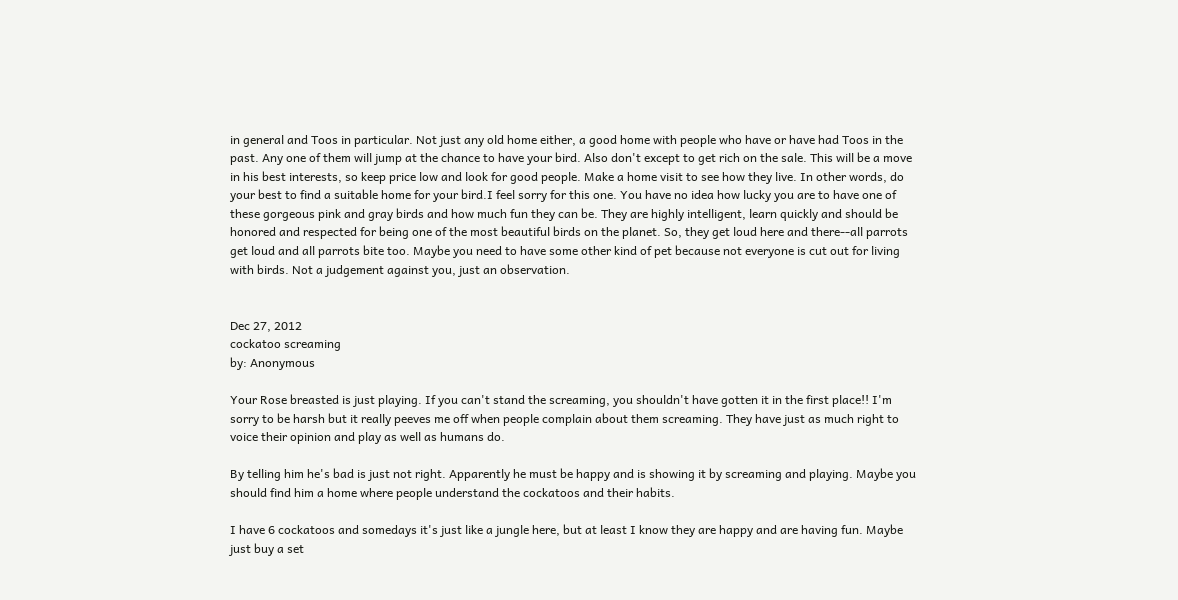in general and Toos in particular. Not just any old home either, a good home with people who have or have had Toos in the past. Any one of them will jump at the chance to have your bird. Also don't except to get rich on the sale. This will be a move in his best interests, so keep price low and look for good people. Make a home visit to see how they live. In other words, do your best to find a suitable home for your bird.I feel sorry for this one. You have no idea how lucky you are to have one of these gorgeous pink and gray birds and how much fun they can be. They are highly intelligent, learn quickly and should be honored and respected for being one of the most beautiful birds on the planet. So, they get loud here and there--all parrots get loud and all parrots bite too. Maybe you need to have some other kind of pet because not everyone is cut out for living with birds. Not a judgement against you, just an observation.


Dec 27, 2012
cockatoo screaming
by: Anonymous

Your Rose breasted is just playing. If you can't stand the screaming, you shouldn't have gotten it in the first place!! I'm sorry to be harsh but it really peeves me off when people complain about them screaming. They have just as much right to voice their opinion and play as well as humans do.

By telling him he's bad is just not right. Apparently he must be happy and is showing it by screaming and playing. Maybe you should find him a home where people understand the cockatoos and their habits.

I have 6 cockatoos and somedays it's just like a jungle here, but at least I know they are happy and are having fun. Maybe just buy a set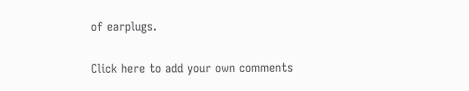of earplugs.

Click here to add your own comments